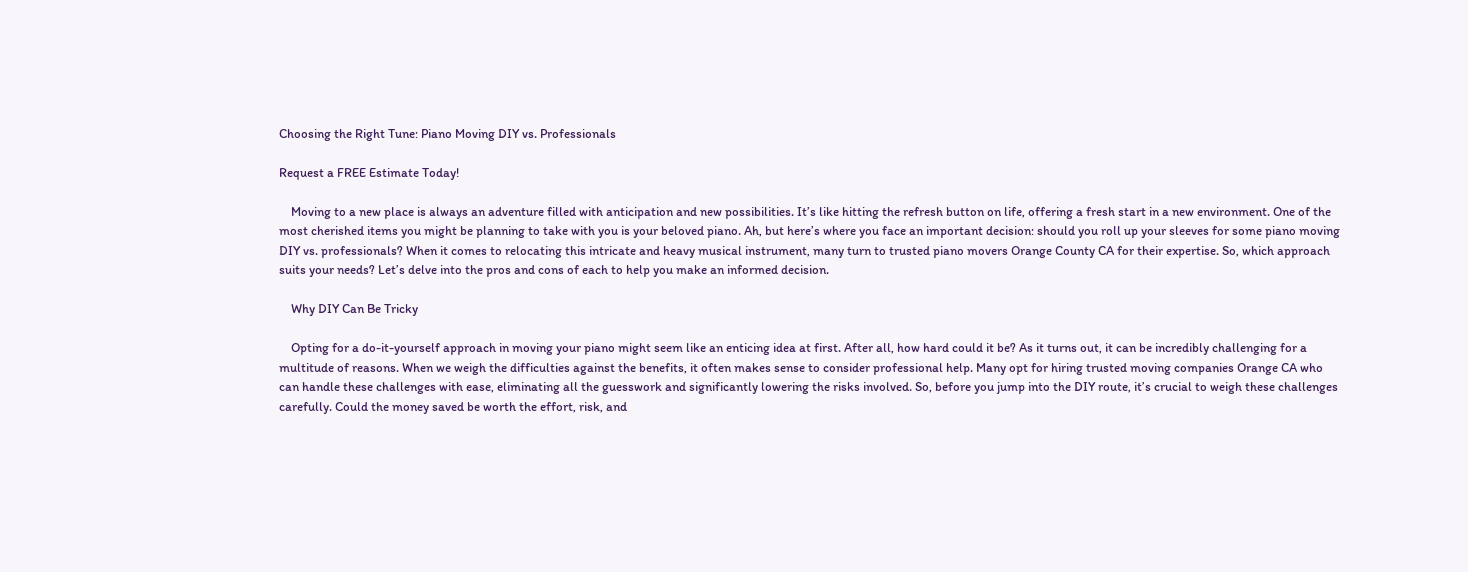Choosing the Right Tune: Piano Moving DIY vs. Professionals

Request a FREE Estimate Today!

    Moving to a new place is always an adventure filled with anticipation and new possibilities. It’s like hitting the refresh button on life, offering a fresh start in a new environment. One of the most cherished items you might be planning to take with you is your beloved piano. Ah, but here’s where you face an important decision: should you roll up your sleeves for some piano moving DIY vs. professionals? When it comes to relocating this intricate and heavy musical instrument, many turn to trusted piano movers Orange County CA for their expertise. So, which approach suits your needs? Let’s delve into the pros and cons of each to help you make an informed decision.

    Why DIY Can Be Tricky

    Opting for a do-it-yourself approach in moving your piano might seem like an enticing idea at first. After all, how hard could it be? As it turns out, it can be incredibly challenging for a multitude of reasons. When we weigh the difficulties against the benefits, it often makes sense to consider professional help. Many opt for hiring trusted moving companies Orange CA who can handle these challenges with ease, eliminating all the guesswork and significantly lowering the risks involved. So, before you jump into the DIY route, it’s crucial to weigh these challenges carefully. Could the money saved be worth the effort, risk, and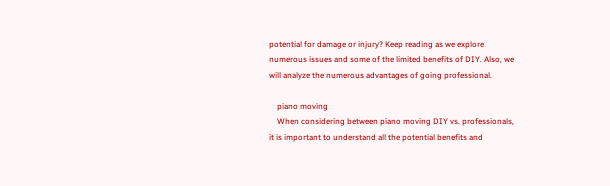potential for damage or injury? Keep reading as we explore numerous issues and some of the limited benefits of DIY. Also, we will analyze the numerous advantages of going professional.

    piano moving
    When considering between piano moving DIY vs. professionals, it is important to understand all the potential benefits and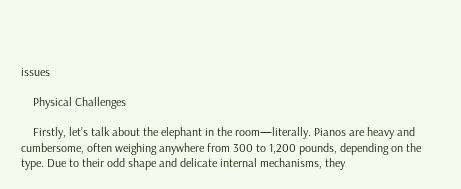issues

    Physical Challenges

    Firstly, let’s talk about the elephant in the room—literally. Pianos are heavy and cumbersome, often weighing anywhere from 300 to 1,200 pounds, depending on the type. Due to their odd shape and delicate internal mechanisms, they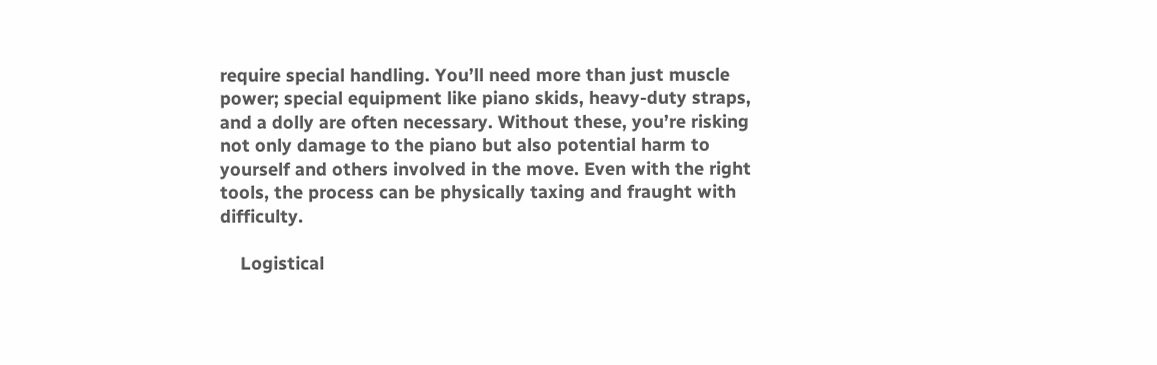require special handling. You’ll need more than just muscle power; special equipment like piano skids, heavy-duty straps, and a dolly are often necessary. Without these, you’re risking not only damage to the piano but also potential harm to yourself and others involved in the move. Even with the right tools, the process can be physically taxing and fraught with difficulty.

    Logistical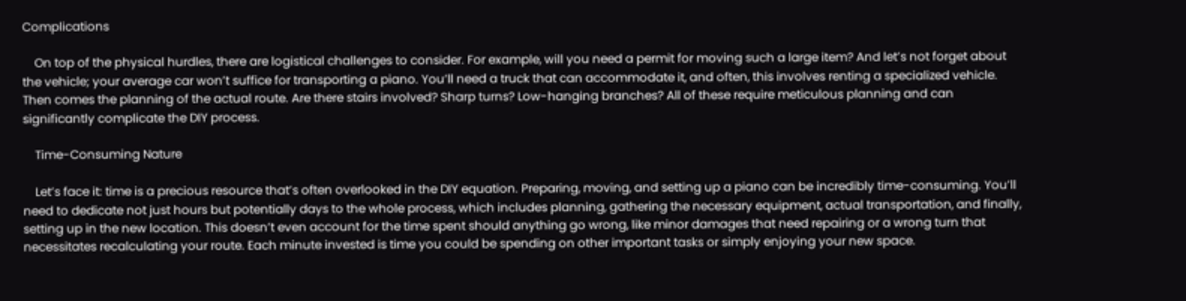Complications

    On top of the physical hurdles, there are logistical challenges to consider. For example, will you need a permit for moving such a large item? And let’s not forget about the vehicle; your average car won’t suffice for transporting a piano. You’ll need a truck that can accommodate it, and often, this involves renting a specialized vehicle. Then comes the planning of the actual route. Are there stairs involved? Sharp turns? Low-hanging branches? All of these require meticulous planning and can significantly complicate the DIY process.

    Time-Consuming Nature

    Let’s face it: time is a precious resource that’s often overlooked in the DIY equation. Preparing, moving, and setting up a piano can be incredibly time-consuming. You’ll need to dedicate not just hours but potentially days to the whole process, which includes planning, gathering the necessary equipment, actual transportation, and finally, setting up in the new location. This doesn’t even account for the time spent should anything go wrong, like minor damages that need repairing or a wrong turn that necessitates recalculating your route. Each minute invested is time you could be spending on other important tasks or simply enjoying your new space.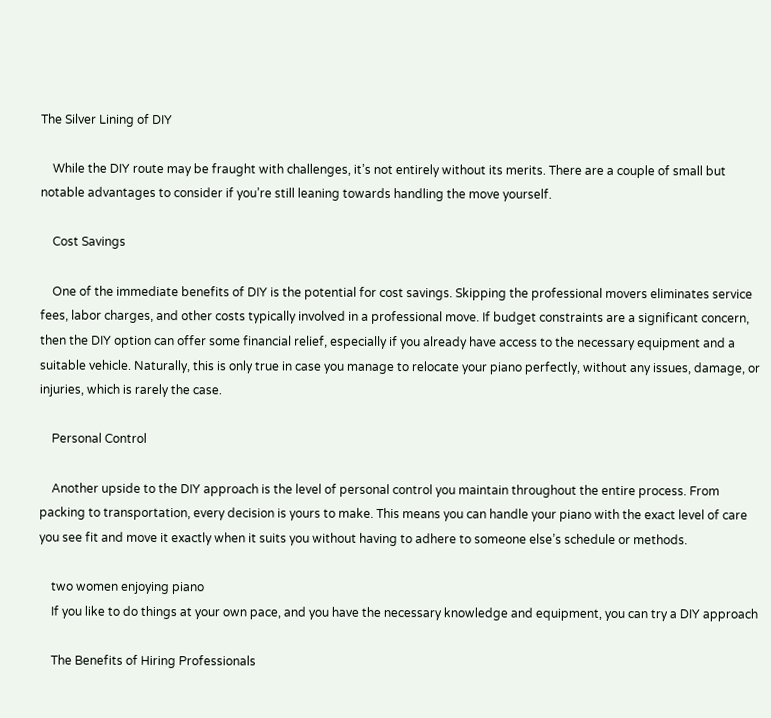The Silver Lining of DIY

    While the DIY route may be fraught with challenges, it’s not entirely without its merits. There are a couple of small but notable advantages to consider if you’re still leaning towards handling the move yourself.

    Cost Savings

    One of the immediate benefits of DIY is the potential for cost savings. Skipping the professional movers eliminates service fees, labor charges, and other costs typically involved in a professional move. If budget constraints are a significant concern, then the DIY option can offer some financial relief, especially if you already have access to the necessary equipment and a suitable vehicle. Naturally, this is only true in case you manage to relocate your piano perfectly, without any issues, damage, or injuries, which is rarely the case.

    Personal Control

    Another upside to the DIY approach is the level of personal control you maintain throughout the entire process. From packing to transportation, every decision is yours to make. This means you can handle your piano with the exact level of care you see fit and move it exactly when it suits you without having to adhere to someone else’s schedule or methods.

    two women enjoying piano
    If you like to do things at your own pace, and you have the necessary knowledge and equipment, you can try a DIY approach

    The Benefits of Hiring Professionals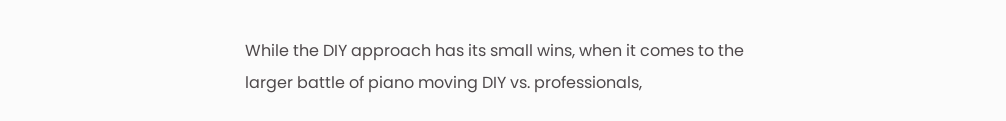While the DIY approach has its small wins, when it comes to the larger battle of piano moving DIY vs. professionals,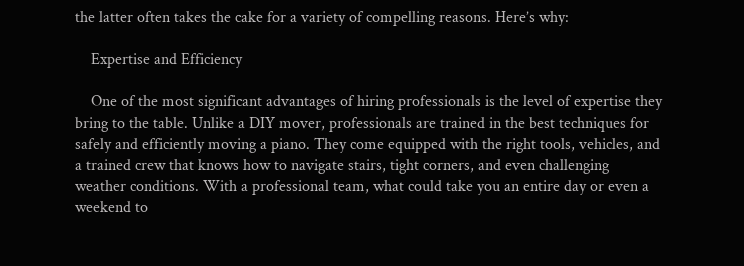the latter often takes the cake for a variety of compelling reasons. Here’s why:

    Expertise and Efficiency

    One of the most significant advantages of hiring professionals is the level of expertise they bring to the table. Unlike a DIY mover, professionals are trained in the best techniques for safely and efficiently moving a piano. They come equipped with the right tools, vehicles, and a trained crew that knows how to navigate stairs, tight corners, and even challenging weather conditions. With a professional team, what could take you an entire day or even a weekend to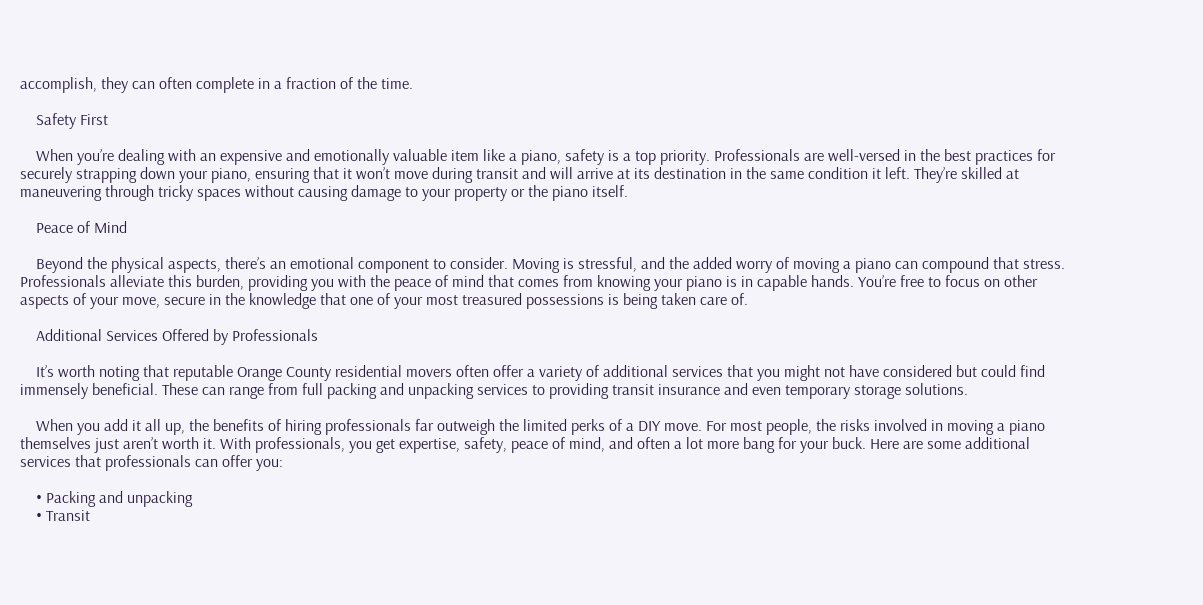accomplish, they can often complete in a fraction of the time.

    Safety First

    When you’re dealing with an expensive and emotionally valuable item like a piano, safety is a top priority. Professionals are well-versed in the best practices for securely strapping down your piano, ensuring that it won’t move during transit and will arrive at its destination in the same condition it left. They’re skilled at maneuvering through tricky spaces without causing damage to your property or the piano itself.

    Peace of Mind

    Beyond the physical aspects, there’s an emotional component to consider. Moving is stressful, and the added worry of moving a piano can compound that stress. Professionals alleviate this burden, providing you with the peace of mind that comes from knowing your piano is in capable hands. You’re free to focus on other aspects of your move, secure in the knowledge that one of your most treasured possessions is being taken care of.

    Additional Services Offered by Professionals

    It’s worth noting that reputable Orange County residential movers often offer a variety of additional services that you might not have considered but could find immensely beneficial. These can range from full packing and unpacking services to providing transit insurance and even temporary storage solutions.

    When you add it all up, the benefits of hiring professionals far outweigh the limited perks of a DIY move. For most people, the risks involved in moving a piano themselves just aren’t worth it. With professionals, you get expertise, safety, peace of mind, and often a lot more bang for your buck. Here are some additional services that professionals can offer you:

    • Packing and unpacking
    • Transit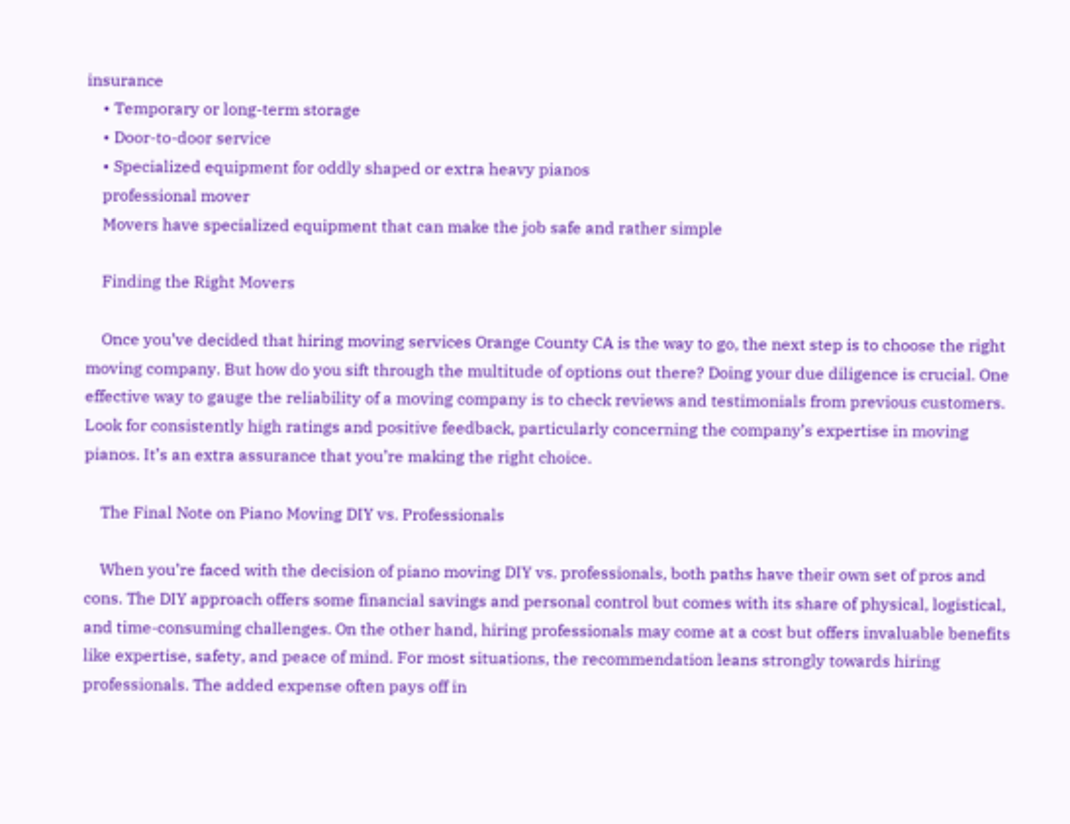insurance
    • Temporary or long-term storage
    • Door-to-door service
    • Specialized equipment for oddly shaped or extra heavy pianos
    professional mover
    Movers have specialized equipment that can make the job safe and rather simple

    Finding the Right Movers

    Once you’ve decided that hiring moving services Orange County CA is the way to go, the next step is to choose the right moving company. But how do you sift through the multitude of options out there? Doing your due diligence is crucial. One effective way to gauge the reliability of a moving company is to check reviews and testimonials from previous customers. Look for consistently high ratings and positive feedback, particularly concerning the company’s expertise in moving pianos. It’s an extra assurance that you’re making the right choice.

    The Final Note on Piano Moving DIY vs. Professionals

    When you’re faced with the decision of piano moving DIY vs. professionals, both paths have their own set of pros and cons. The DIY approach offers some financial savings and personal control but comes with its share of physical, logistical, and time-consuming challenges. On the other hand, hiring professionals may come at a cost but offers invaluable benefits like expertise, safety, and peace of mind. For most situations, the recommendation leans strongly towards hiring professionals. The added expense often pays off in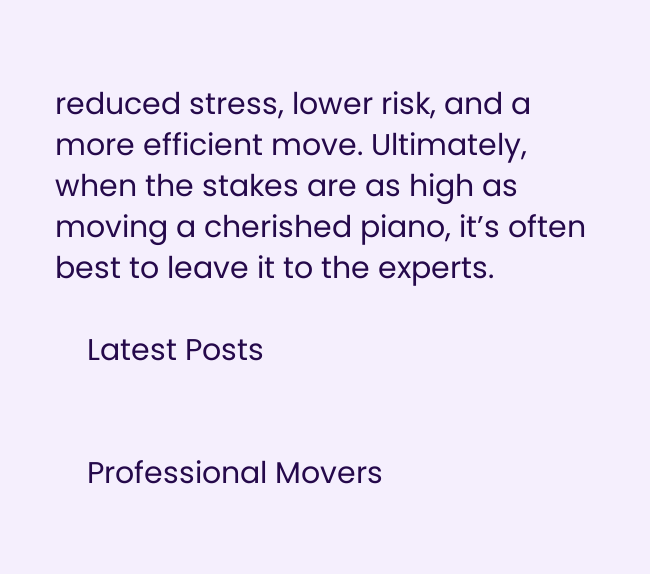reduced stress, lower risk, and a more efficient move. Ultimately, when the stakes are as high as moving a cherished piano, it’s often best to leave it to the experts.

    Latest Posts


    Professional Movers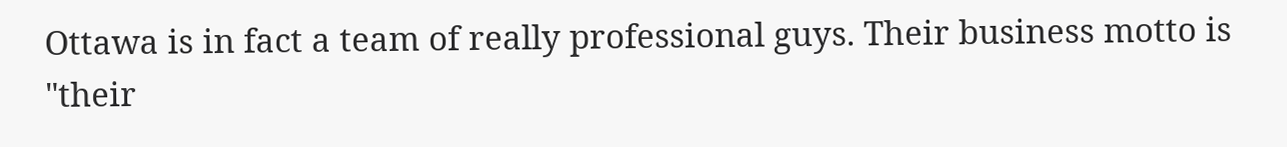Ottawa is in fact a team of really professional guys. Their business motto is "their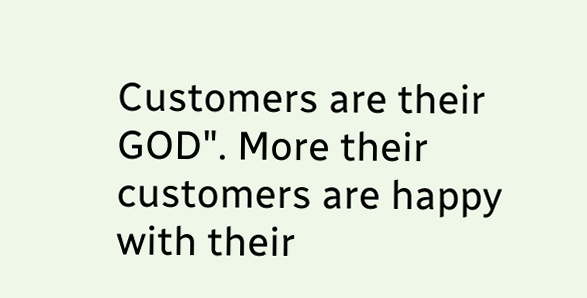Customers are their GOD". More their customers are happy with their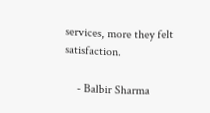services, more they felt satisfaction.

    - Balbir Sharma